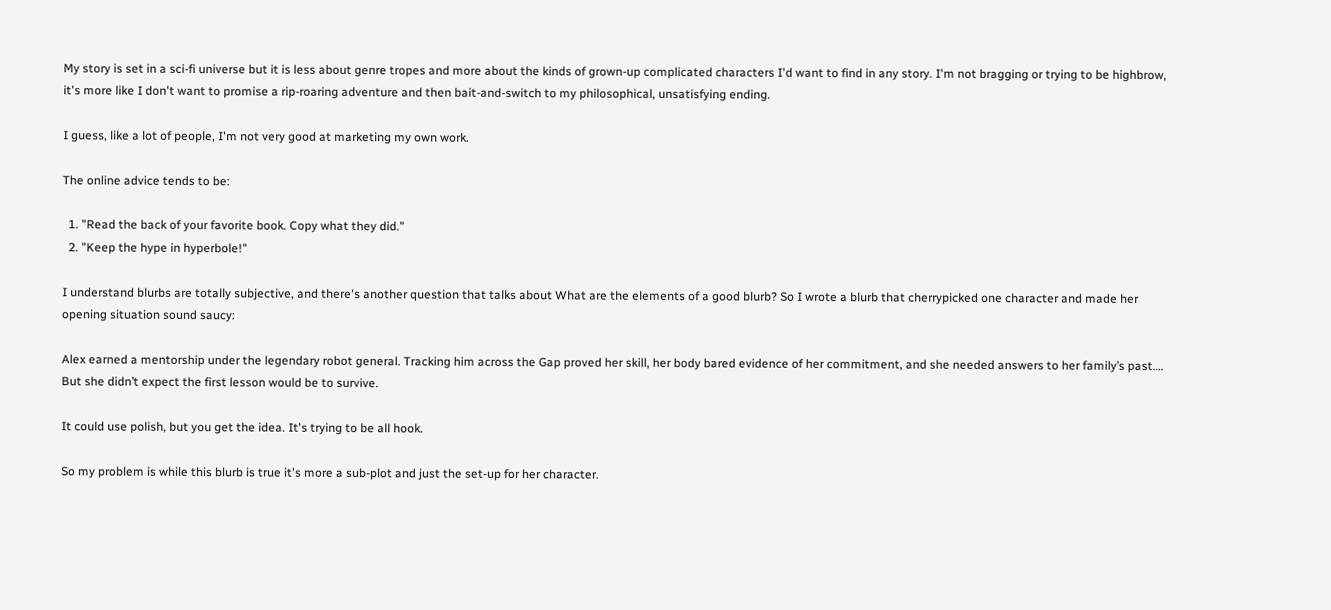My story is set in a sci-fi universe but it is less about genre tropes and more about the kinds of grown-up complicated characters I'd want to find in any story. I'm not bragging or trying to be highbrow, it's more like I don't want to promise a rip-roaring adventure and then bait-and-switch to my philosophical, unsatisfying ending.

I guess, like a lot of people, I'm not very good at marketing my own work.

The online advice tends to be:

  1. "Read the back of your favorite book. Copy what they did."
  2. "Keep the hype in hyperbole!"

I understand blurbs are totally subjective, and there's another question that talks about What are the elements of a good blurb? So I wrote a blurb that cherrypicked one character and made her opening situation sound saucy:

Alex earned a mentorship under the legendary robot general. Tracking him across the Gap proved her skill, her body bared evidence of her commitment, and she needed answers to her family’s past…. But she didn’t expect the first lesson would be to survive.

It could use polish, but you get the idea. It's trying to be all hook.

So my problem is while this blurb is true it's more a sub-plot and just the set-up for her character.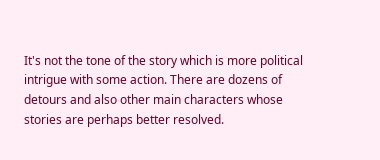It's not the tone of the story which is more political intrigue with some action. There are dozens of detours and also other main characters whose stories are perhaps better resolved.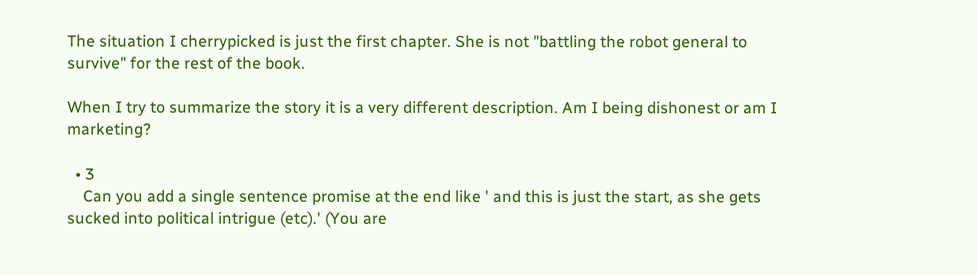The situation I cherrypicked is just the first chapter. She is not "battling the robot general to survive" for the rest of the book.

When I try to summarize the story it is a very different description. Am I being dishonest or am I marketing?

  • 3
    Can you add a single sentence promise at the end like ' and this is just the start, as she gets sucked into political intrigue (etc).' (You are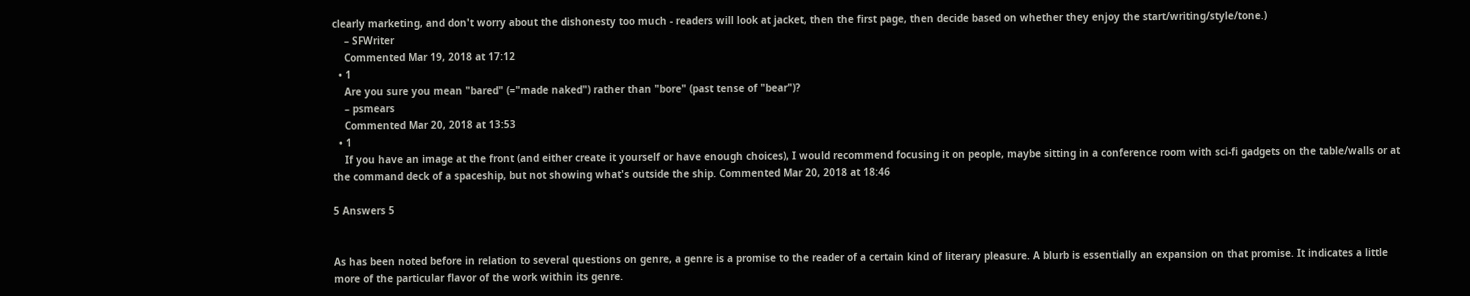clearly marketing, and don't worry about the dishonesty too much - readers will look at jacket, then the first page, then decide based on whether they enjoy the start/writing/style/tone.)
    – SFWriter
    Commented Mar 19, 2018 at 17:12
  • 1
    Are you sure you mean "bared" (="made naked") rather than "bore" (past tense of "bear")?
    – psmears
    Commented Mar 20, 2018 at 13:53
  • 1
    If you have an image at the front (and either create it yourself or have enough choices), I would recommend focusing it on people, maybe sitting in a conference room with sci-fi gadgets on the table/walls or at the command deck of a spaceship, but not showing what's outside the ship. Commented Mar 20, 2018 at 18:46

5 Answers 5


As has been noted before in relation to several questions on genre, a genre is a promise to the reader of a certain kind of literary pleasure. A blurb is essentially an expansion on that promise. It indicates a little more of the particular flavor of the work within its genre.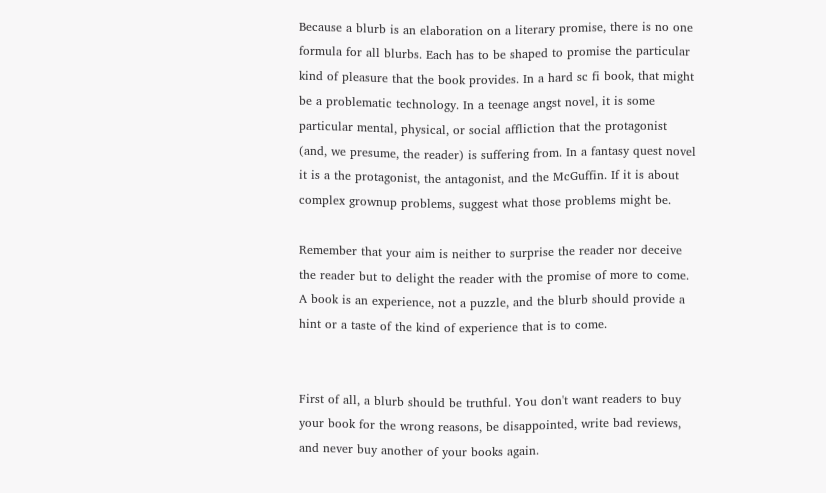Because a blurb is an elaboration on a literary promise, there is no one formula for all blurbs. Each has to be shaped to promise the particular kind of pleasure that the book provides. In a hard sc fi book, that might be a problematic technology. In a teenage angst novel, it is some particular mental, physical, or social affliction that the protagonist (and, we presume, the reader) is suffering from. In a fantasy quest novel it is a the protagonist, the antagonist, and the McGuffin. If it is about complex grownup problems, suggest what those problems might be.

Remember that your aim is neither to surprise the reader nor deceive the reader but to delight the reader with the promise of more to come. A book is an experience, not a puzzle, and the blurb should provide a hint or a taste of the kind of experience that is to come.


First of all, a blurb should be truthful. You don't want readers to buy your book for the wrong reasons, be disappointed, write bad reviews, and never buy another of your books again.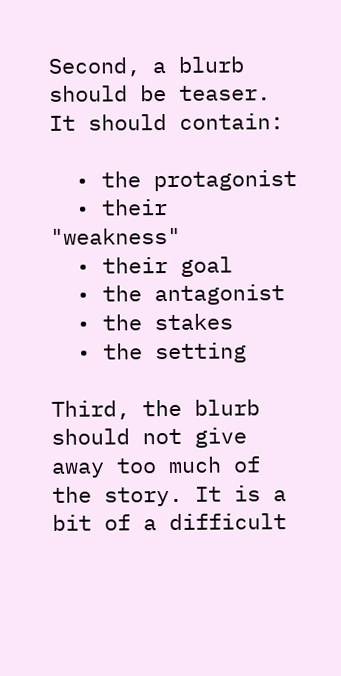Second, a blurb should be teaser. It should contain:

  • the protagonist
  • their "weakness"
  • their goal
  • the antagonist
  • the stakes
  • the setting

Third, the blurb should not give away too much of the story. It is a bit of a difficult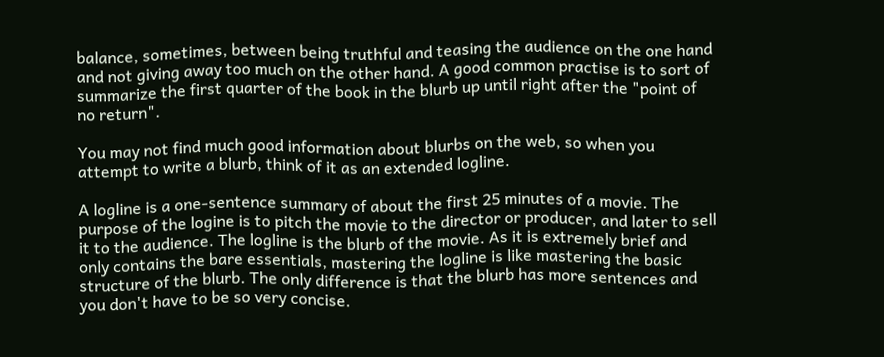balance, sometimes, between being truthful and teasing the audience on the one hand and not giving away too much on the other hand. A good common practise is to sort of summarize the first quarter of the book in the blurb up until right after the "point of no return".

You may not find much good information about blurbs on the web, so when you attempt to write a blurb, think of it as an extended logline.

A logline is a one-sentence summary of about the first 25 minutes of a movie. The purpose of the logine is to pitch the movie to the director or producer, and later to sell it to the audience. The logline is the blurb of the movie. As it is extremely brief and only contains the bare essentials, mastering the logline is like mastering the basic structure of the blurb. The only difference is that the blurb has more sentences and you don't have to be so very concise.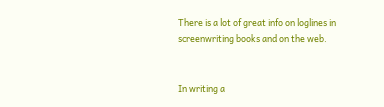There is a lot of great info on loglines in screenwriting books and on the web.


In writing a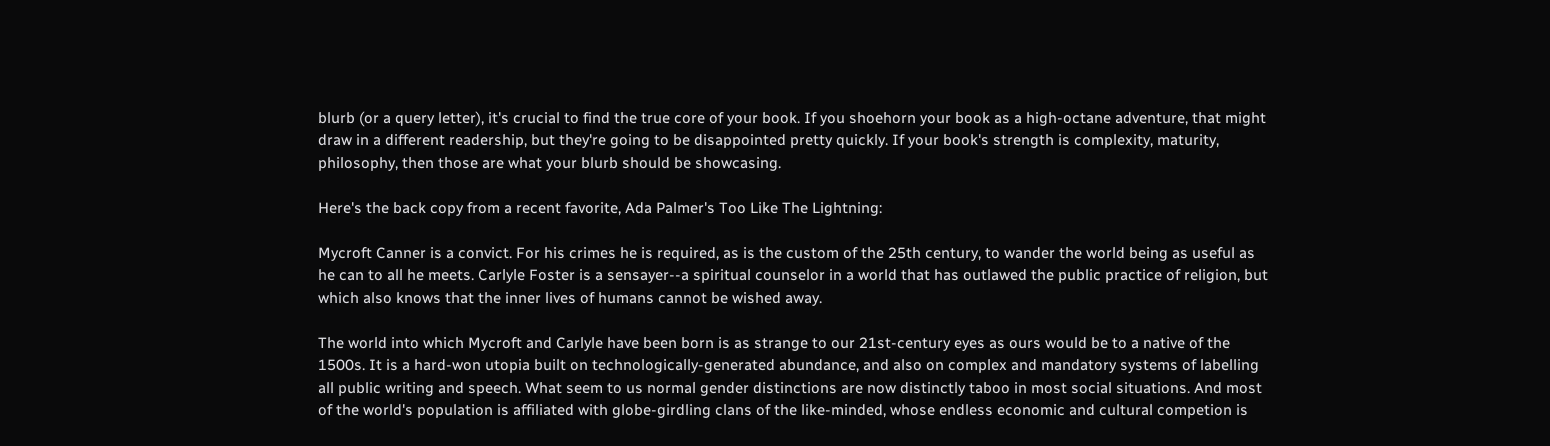blurb (or a query letter), it's crucial to find the true core of your book. If you shoehorn your book as a high-octane adventure, that might draw in a different readership, but they're going to be disappointed pretty quickly. If your book's strength is complexity, maturity, philosophy, then those are what your blurb should be showcasing.

Here's the back copy from a recent favorite, Ada Palmer's Too Like The Lightning:

Mycroft Canner is a convict. For his crimes he is required, as is the custom of the 25th century, to wander the world being as useful as he can to all he meets. Carlyle Foster is a sensayer--a spiritual counselor in a world that has outlawed the public practice of religion, but which also knows that the inner lives of humans cannot be wished away.

The world into which Mycroft and Carlyle have been born is as strange to our 21st-century eyes as ours would be to a native of the 1500s. It is a hard-won utopia built on technologically-generated abundance, and also on complex and mandatory systems of labelling all public writing and speech. What seem to us normal gender distinctions are now distinctly taboo in most social situations. And most of the world's population is affiliated with globe-girdling clans of the like-minded, whose endless economic and cultural competion is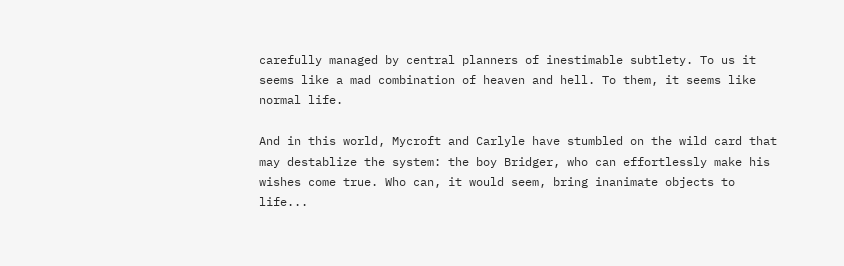carefully managed by central planners of inestimable subtlety. To us it seems like a mad combination of heaven and hell. To them, it seems like normal life.

And in this world, Mycroft and Carlyle have stumbled on the wild card that may destablize the system: the boy Bridger, who can effortlessly make his wishes come true. Who can, it would seem, bring inanimate objects to life...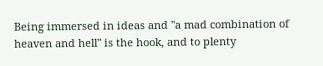Being immersed in ideas and "a mad combination of heaven and hell" is the hook, and to plenty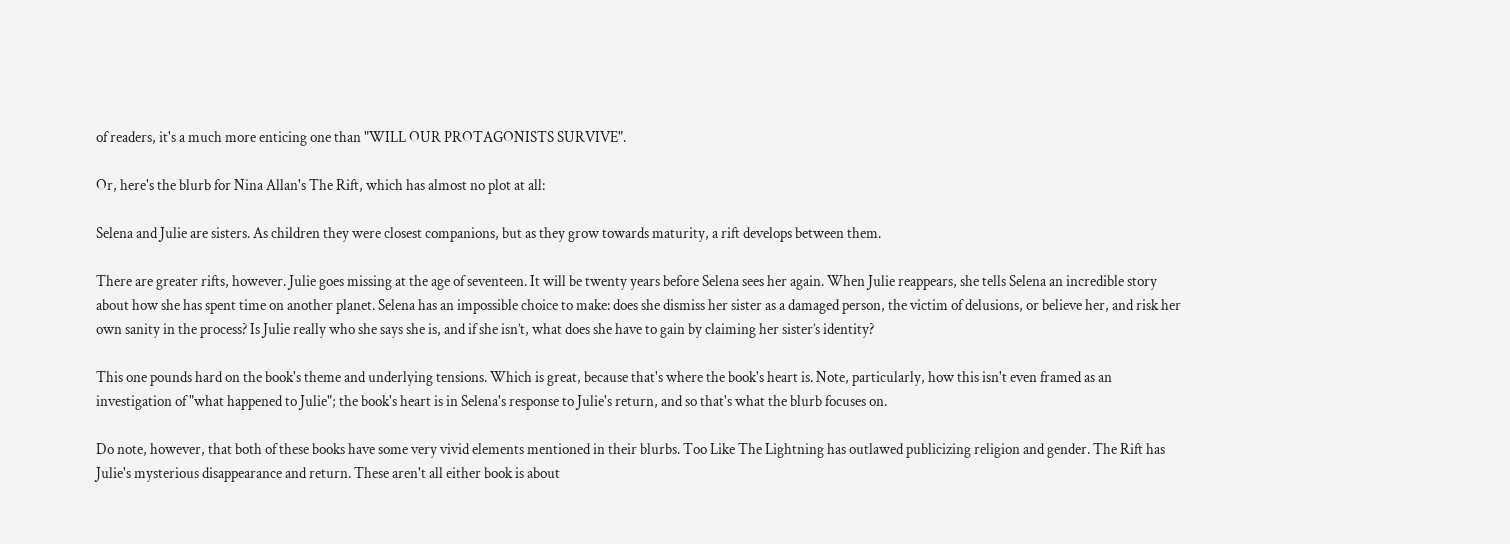of readers, it's a much more enticing one than "WILL OUR PROTAGONISTS SURVIVE".

Or, here's the blurb for Nina Allan's The Rift, which has almost no plot at all:

Selena and Julie are sisters. As children they were closest companions, but as they grow towards maturity, a rift develops between them.

There are greater rifts, however. Julie goes missing at the age of seventeen. It will be twenty years before Selena sees her again. When Julie reappears, she tells Selena an incredible story about how she has spent time on another planet. Selena has an impossible choice to make: does she dismiss her sister as a damaged person, the victim of delusions, or believe her, and risk her own sanity in the process? Is Julie really who she says she is, and if she isn’t, what does she have to gain by claiming her sister’s identity?

This one pounds hard on the book's theme and underlying tensions. Which is great, because that's where the book's heart is. Note, particularly, how this isn't even framed as an investigation of "what happened to Julie"; the book's heart is in Selena's response to Julie's return, and so that's what the blurb focuses on.

Do note, however, that both of these books have some very vivid elements mentioned in their blurbs. Too Like The Lightning has outlawed publicizing religion and gender. The Rift has Julie's mysterious disappearance and return. These aren't all either book is about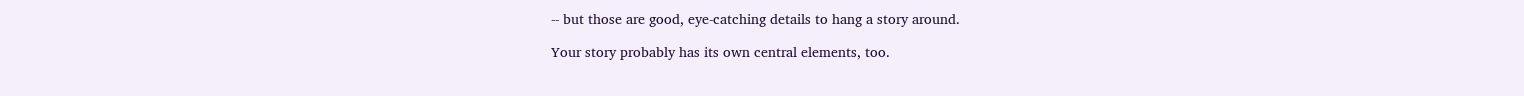-- but those are good, eye-catching details to hang a story around.

Your story probably has its own central elements, too.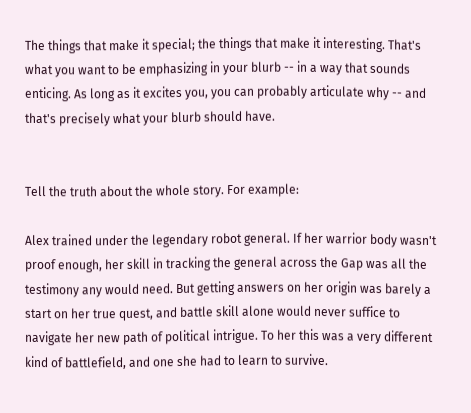The things that make it special; the things that make it interesting. That's what you want to be emphasizing in your blurb -- in a way that sounds enticing. As long as it excites you, you can probably articulate why -- and that's precisely what your blurb should have.


Tell the truth about the whole story. For example:

Alex trained under the legendary robot general. If her warrior body wasn't proof enough, her skill in tracking the general across the Gap was all the testimony any would need. But getting answers on her origin was barely a start on her true quest, and battle skill alone would never suffice to navigate her new path of political intrigue. To her this was a very different kind of battlefield, and one she had to learn to survive.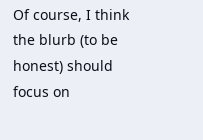Of course, I think the blurb (to be honest) should focus on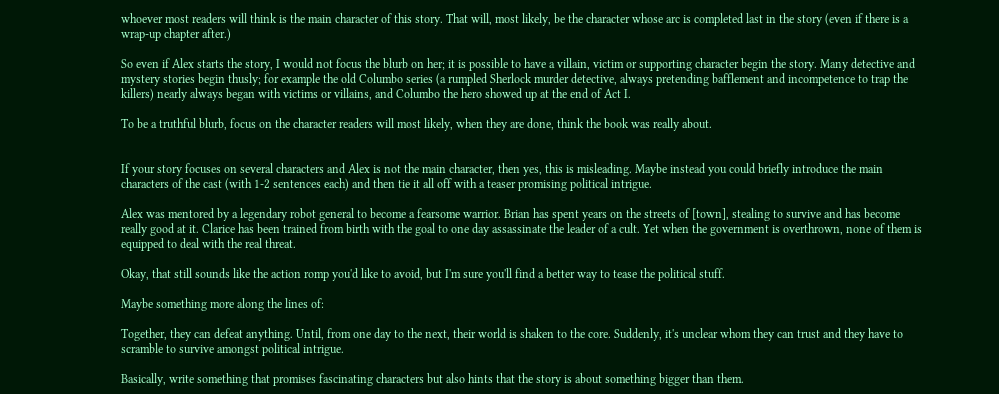whoever most readers will think is the main character of this story. That will, most likely, be the character whose arc is completed last in the story (even if there is a wrap-up chapter after.)

So even if Alex starts the story, I would not focus the blurb on her; it is possible to have a villain, victim or supporting character begin the story. Many detective and mystery stories begin thusly; for example the old Columbo series (a rumpled Sherlock murder detective, always pretending bafflement and incompetence to trap the killers) nearly always began with victims or villains, and Columbo the hero showed up at the end of Act I.

To be a truthful blurb, focus on the character readers will most likely, when they are done, think the book was really about.


If your story focuses on several characters and Alex is not the main character, then yes, this is misleading. Maybe instead you could briefly introduce the main characters of the cast (with 1-2 sentences each) and then tie it all off with a teaser promising political intrigue.

Alex was mentored by a legendary robot general to become a fearsome warrior. Brian has spent years on the streets of [town], stealing to survive and has become really good at it. Clarice has been trained from birth with the goal to one day assassinate the leader of a cult. Yet when the government is overthrown, none of them is equipped to deal with the real threat.

Okay, that still sounds like the action romp you'd like to avoid, but I'm sure you'll find a better way to tease the political stuff.

Maybe something more along the lines of:

Together, they can defeat anything. Until, from one day to the next, their world is shaken to the core. Suddenly, it's unclear whom they can trust and they have to scramble to survive amongst political intrigue.

Basically, write something that promises fascinating characters but also hints that the story is about something bigger than them.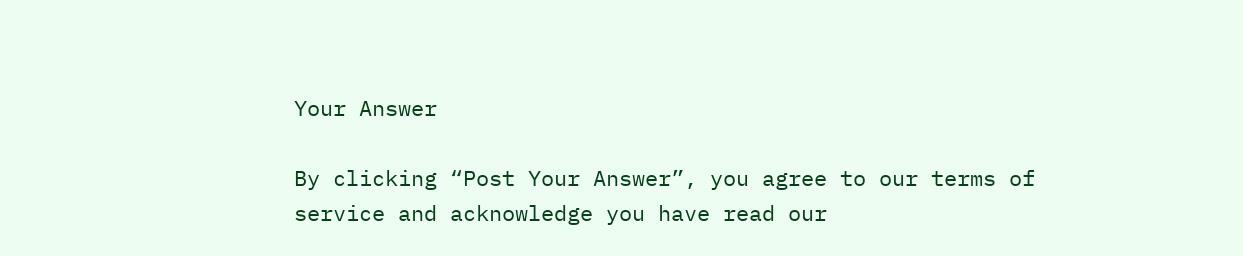Your Answer

By clicking “Post Your Answer”, you agree to our terms of service and acknowledge you have read our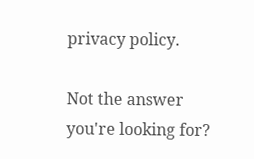privacy policy.

Not the answer you're looking for?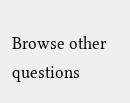Browse other questions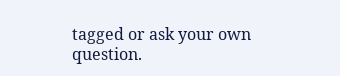tagged or ask your own question.